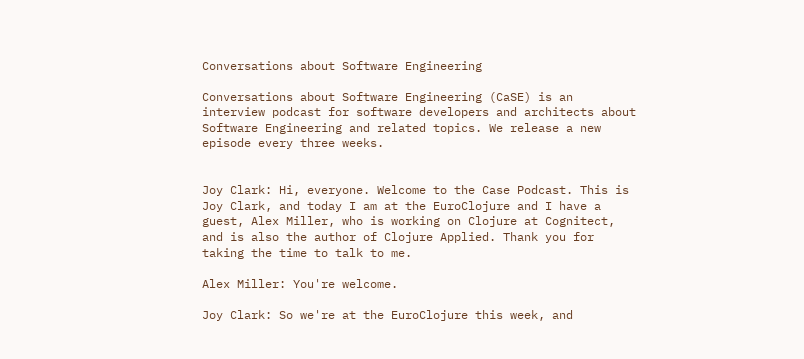Conversations about Software Engineering

Conversations about Software Engineering (CaSE) is an interview podcast for software developers and architects about Software Engineering and related topics. We release a new episode every three weeks.


Joy Clark: Hi, everyone. Welcome to the Case Podcast. This is Joy Clark, and today I am at the EuroClojure and I have a guest, Alex Miller, who is working on Clojure at Cognitect, and is also the author of Clojure Applied. Thank you for taking the time to talk to me.

Alex Miller: You're welcome.

Joy Clark: So we're at the EuroClojure this week, and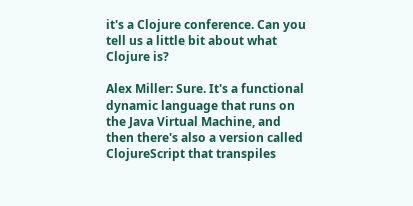it's a Clojure conference. Can you tell us a little bit about what Clojure is?

Alex Miller: Sure. It's a functional dynamic language that runs on the Java Virtual Machine, and then there's also a version called ClojureScript that transpiles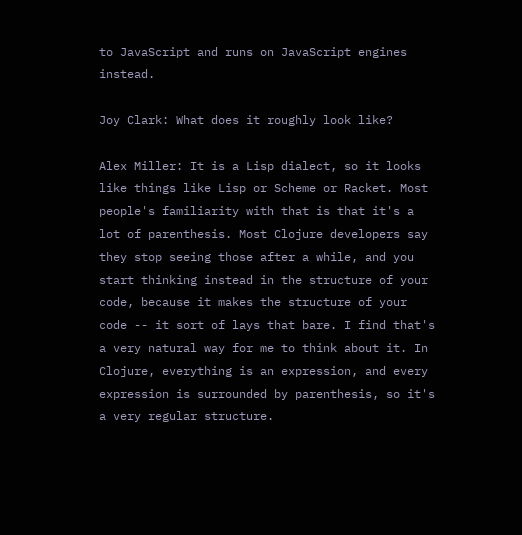to JavaScript and runs on JavaScript engines instead.

Joy Clark: What does it roughly look like?

Alex Miller: It is a Lisp dialect, so it looks like things like Lisp or Scheme or Racket. Most people's familiarity with that is that it's a lot of parenthesis. Most Clojure developers say they stop seeing those after a while, and you start thinking instead in the structure of your code, because it makes the structure of your code -- it sort of lays that bare. I find that's a very natural way for me to think about it. In Clojure, everything is an expression, and every expression is surrounded by parenthesis, so it's a very regular structure.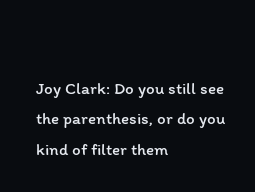Joy Clark: Do you still see the parenthesis, or do you kind of filter them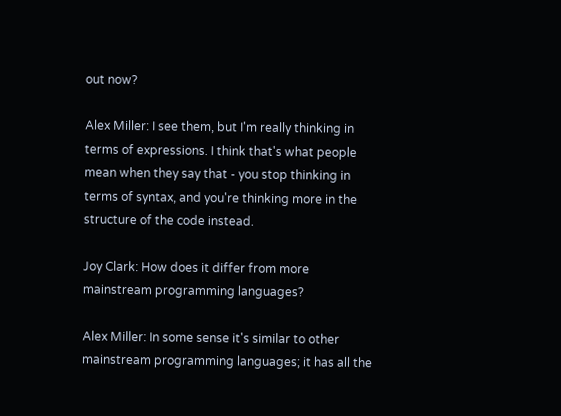out now?

Alex Miller: I see them, but I'm really thinking in terms of expressions. I think that's what people mean when they say that - you stop thinking in terms of syntax, and you're thinking more in the structure of the code instead.

Joy Clark: How does it differ from more mainstream programming languages?

Alex Miller: In some sense it's similar to other mainstream programming languages; it has all the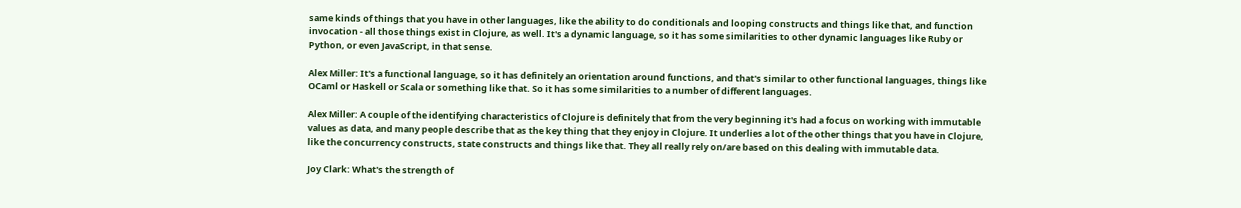same kinds of things that you have in other languages, like the ability to do conditionals and looping constructs and things like that, and function invocation - all those things exist in Clojure, as well. It's a dynamic language, so it has some similarities to other dynamic languages like Ruby or Python, or even JavaScript, in that sense.

Alex Miller: It's a functional language, so it has definitely an orientation around functions, and that's similar to other functional languages, things like OCaml or Haskell or Scala or something like that. So it has some similarities to a number of different languages.

Alex Miller: A couple of the identifying characteristics of Clojure is definitely that from the very beginning it's had a focus on working with immutable values as data, and many people describe that as the key thing that they enjoy in Clojure. It underlies a lot of the other things that you have in Clojure, like the concurrency constructs, state constructs and things like that. They all really rely on/are based on this dealing with immutable data.

Joy Clark: What's the strength of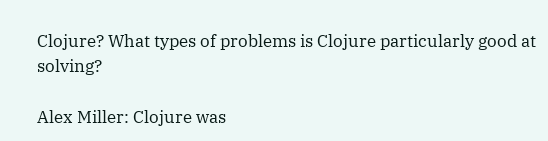Clojure? What types of problems is Clojure particularly good at solving?

Alex Miller: Clojure was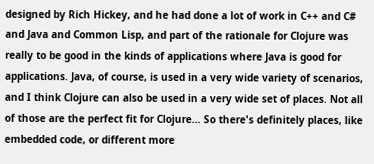designed by Rich Hickey, and he had done a lot of work in C++ and C# and Java and Common Lisp, and part of the rationale for Clojure was really to be good in the kinds of applications where Java is good for applications. Java, of course, is used in a very wide variety of scenarios, and I think Clojure can also be used in a very wide set of places. Not all of those are the perfect fit for Clojure... So there's definitely places, like embedded code, or different more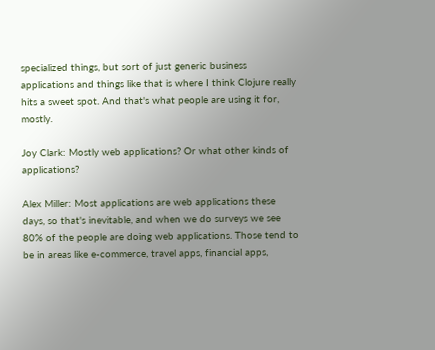specialized things, but sort of just generic business applications and things like that is where I think Clojure really hits a sweet spot. And that's what people are using it for, mostly.

Joy Clark: Mostly web applications? Or what other kinds of applications?

Alex Miller: Most applications are web applications these days, so that's inevitable, and when we do surveys we see 80% of the people are doing web applications. Those tend to be in areas like e-commerce, travel apps, financial apps,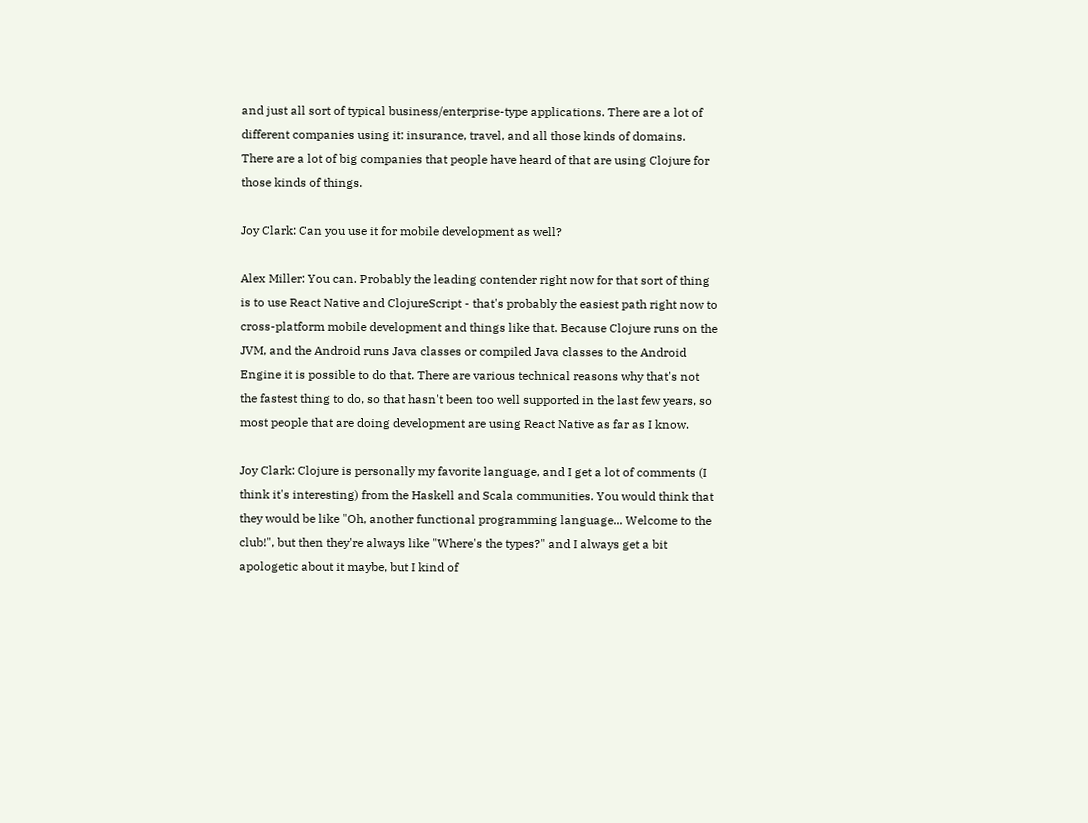and just all sort of typical business/enterprise-type applications. There are a lot of different companies using it: insurance, travel, and all those kinds of domains. There are a lot of big companies that people have heard of that are using Clojure for those kinds of things.

Joy Clark: Can you use it for mobile development as well?

Alex Miller: You can. Probably the leading contender right now for that sort of thing is to use React Native and ClojureScript - that's probably the easiest path right now to cross-platform mobile development and things like that. Because Clojure runs on the JVM, and the Android runs Java classes or compiled Java classes to the Android Engine it is possible to do that. There are various technical reasons why that's not the fastest thing to do, so that hasn't been too well supported in the last few years, so most people that are doing development are using React Native as far as I know.

Joy Clark: Clojure is personally my favorite language, and I get a lot of comments (I think it's interesting) from the Haskell and Scala communities. You would think that they would be like "Oh, another functional programming language... Welcome to the club!", but then they're always like "Where's the types?" and I always get a bit apologetic about it maybe, but I kind of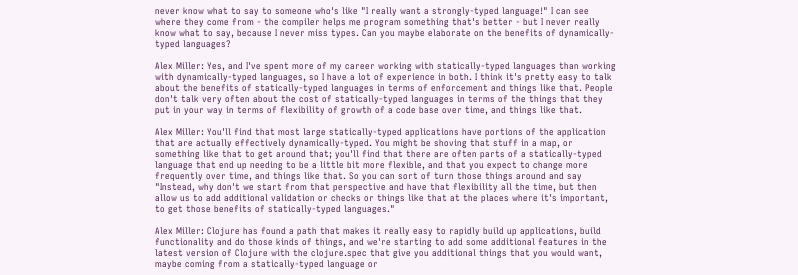never know what to say to someone who's like "I really want a strongly-typed language!" I can see where they come from - the compiler helps me program something that's better - but I never really know what to say, because I never miss types. Can you maybe elaborate on the benefits of dynamically-typed languages?

Alex Miller: Yes, and I've spent more of my career working with statically-typed languages than working with dynamically-typed languages, so I have a lot of experience in both. I think it's pretty easy to talk about the benefits of statically-typed languages in terms of enforcement and things like that. People don't talk very often about the cost of statically-typed languages in terms of the things that they put in your way in terms of flexibility of growth of a code base over time, and things like that.

Alex Miller: You'll find that most large statically-typed applications have portions of the application that are actually effectively dynamically-typed. You might be shoving that stuff in a map, or something like that to get around that; you'll find that there are often parts of a statically-typed language that end up needing to be a little bit more flexible, and that you expect to change more frequently over time, and things like that. So you can sort of turn those things around and say "Instead, why don't we start from that perspective and have that flexibility all the time, but then allow us to add additional validation or checks or things like that at the places where it's important, to get those benefits of statically-typed languages."

Alex Miller: Clojure has found a path that makes it really easy to rapidly build up applications, build functionality and do those kinds of things, and we're starting to add some additional features in the latest version of Clojure with the clojure.spec that give you additional things that you would want, maybe coming from a statically-typed language or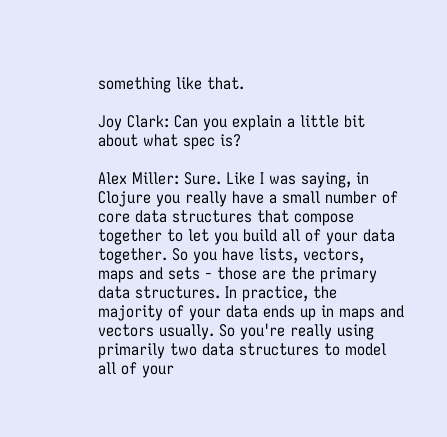something like that.

Joy Clark: Can you explain a little bit about what spec is?

Alex Miller: Sure. Like I was saying, in Clojure you really have a small number of core data structures that compose together to let you build all of your data together. So you have lists, vectors, maps and sets - those are the primary data structures. In practice, the majority of your data ends up in maps and vectors usually. So you're really using primarily two data structures to model all of your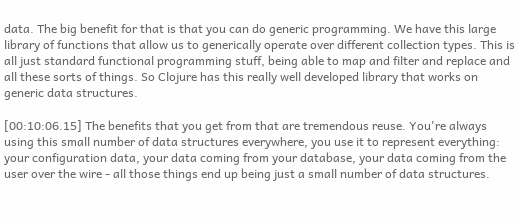data. The big benefit for that is that you can do generic programming. We have this large library of functions that allow us to generically operate over different collection types. This is all just standard functional programming stuff, being able to map and filter and replace and all these sorts of things. So Clojure has this really well developed library that works on generic data structures.

[00:10:06.15] The benefits that you get from that are tremendous reuse. You're always using this small number of data structures everywhere, you use it to represent everything: your configuration data, your data coming from your database, your data coming from the user over the wire - all those things end up being just a small number of data structures.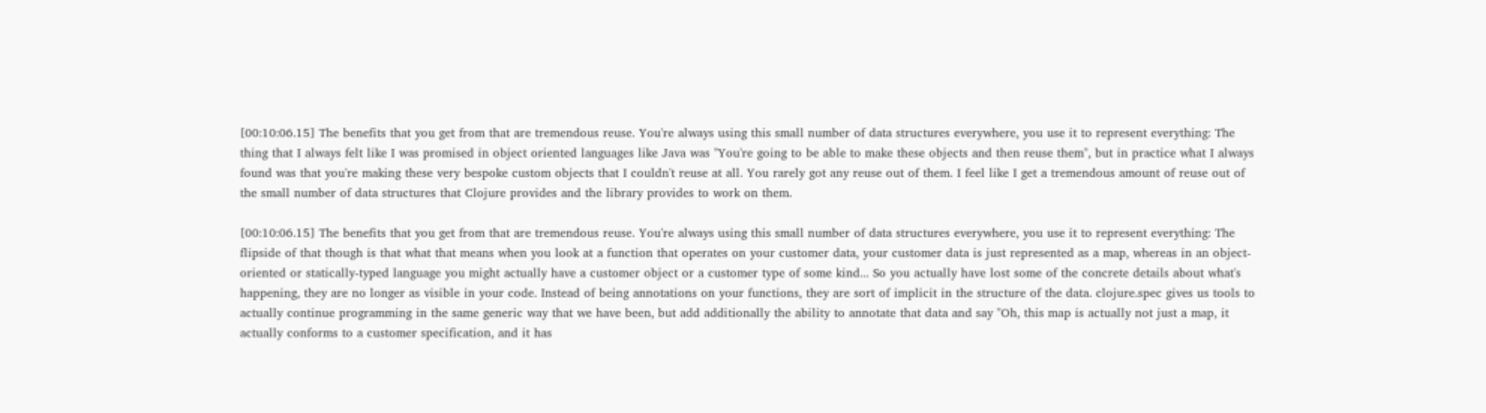[00:10:06.15] The benefits that you get from that are tremendous reuse. You're always using this small number of data structures everywhere, you use it to represent everything: The thing that I always felt like I was promised in object oriented languages like Java was "You're going to be able to make these objects and then reuse them", but in practice what I always found was that you're making these very bespoke custom objects that I couldn't reuse at all. You rarely got any reuse out of them. I feel like I get a tremendous amount of reuse out of the small number of data structures that Clojure provides and the library provides to work on them.

[00:10:06.15] The benefits that you get from that are tremendous reuse. You're always using this small number of data structures everywhere, you use it to represent everything: The flipside of that though is that what that means when you look at a function that operates on your customer data, your customer data is just represented as a map, whereas in an object-oriented or statically-typed language you might actually have a customer object or a customer type of some kind... So you actually have lost some of the concrete details about what's happening, they are no longer as visible in your code. Instead of being annotations on your functions, they are sort of implicit in the structure of the data. clojure.spec gives us tools to actually continue programming in the same generic way that we have been, but add additionally the ability to annotate that data and say "Oh, this map is actually not just a map, it actually conforms to a customer specification, and it has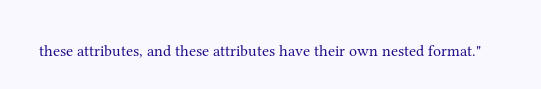these attributes, and these attributes have their own nested format."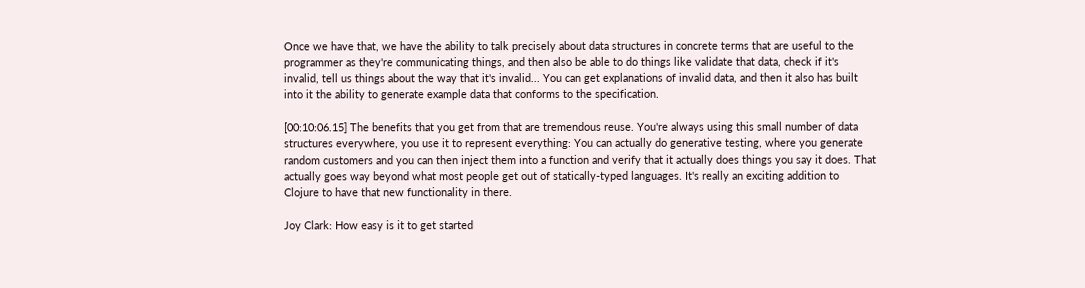Once we have that, we have the ability to talk precisely about data structures in concrete terms that are useful to the programmer as they're communicating things, and then also be able to do things like validate that data, check if it's invalid, tell us things about the way that it's invalid... You can get explanations of invalid data, and then it also has built into it the ability to generate example data that conforms to the specification.

[00:10:06.15] The benefits that you get from that are tremendous reuse. You're always using this small number of data structures everywhere, you use it to represent everything: You can actually do generative testing, where you generate random customers and you can then inject them into a function and verify that it actually does things you say it does. That actually goes way beyond what most people get out of statically-typed languages. It's really an exciting addition to Clojure to have that new functionality in there.

Joy Clark: How easy is it to get started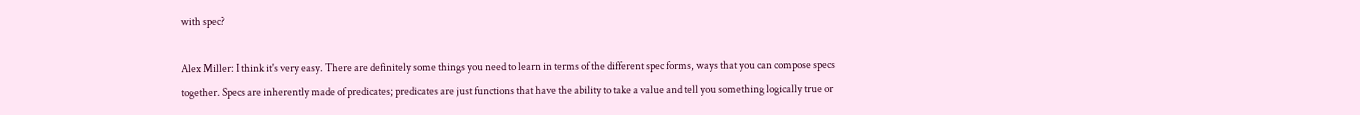with spec?

Alex Miller: I think it's very easy. There are definitely some things you need to learn in terms of the different spec forms, ways that you can compose specs together. Specs are inherently made of predicates; predicates are just functions that have the ability to take a value and tell you something logically true or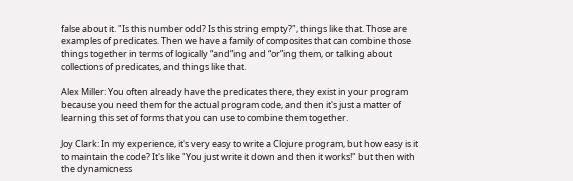false about it. "Is this number odd? Is this string empty?", things like that. Those are examples of predicates. Then we have a family of composites that can combine those things together in terms of logically “and”ing and “or”ing them, or talking about collections of predicates, and things like that.

Alex Miller: You often already have the predicates there, they exist in your program because you need them for the actual program code, and then it's just a matter of learning this set of forms that you can use to combine them together.

Joy Clark: In my experience, it's very easy to write a Clojure program, but how easy is it to maintain the code? It's like "You just write it down and then it works!" but then with the dynamicness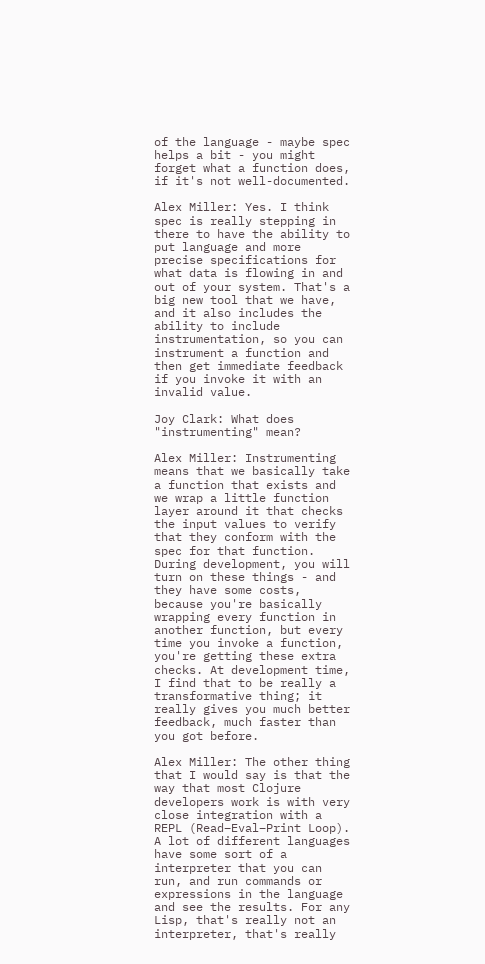of the language - maybe spec helps a bit - you might forget what a function does, if it's not well-documented.

Alex Miller: Yes. I think spec is really stepping in there to have the ability to put language and more precise specifications for what data is flowing in and out of your system. That's a big new tool that we have, and it also includes the ability to include instrumentation, so you can instrument a function and then get immediate feedback if you invoke it with an invalid value.

Joy Clark: What does "instrumenting" mean?

Alex Miller: Instrumenting means that we basically take a function that exists and we wrap a little function layer around it that checks the input values to verify that they conform with the spec for that function. During development, you will turn on these things - and they have some costs, because you're basically wrapping every function in another function, but every time you invoke a function, you're getting these extra checks. At development time, I find that to be really a transformative thing; it really gives you much better feedback, much faster than you got before.

Alex Miller: The other thing that I would say is that the way that most Clojure developers work is with very close integration with a REPL (Read–Eval–Print Loop). A lot of different languages have some sort of a interpreter that you can run, and run commands or expressions in the language and see the results. For any Lisp, that's really not an interpreter, that's really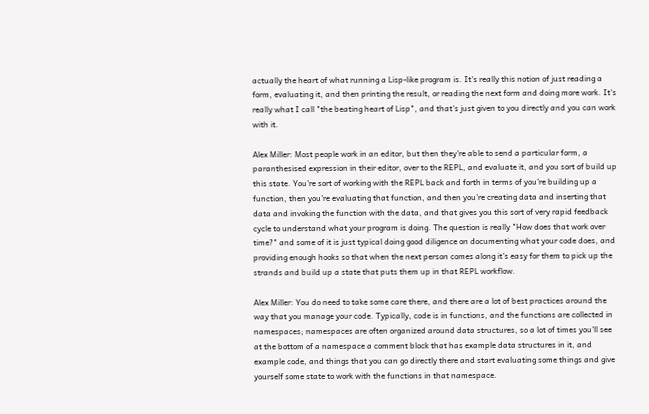actually the heart of what running a Lisp-like program is. It's really this notion of just reading a form, evaluating it, and then printing the result, or reading the next form and doing more work. It's really what I call "the beating heart of Lisp", and that's just given to you directly and you can work with it.

Alex Miller: Most people work in an editor, but then they're able to send a particular form, a paranthesised expression in their editor, over to the REPL, and evaluate it, and you sort of build up this state. You're sort of working with the REPL back and forth in terms of you're building up a function, then you're evaluating that function, and then you're creating data and inserting that data and invoking the function with the data, and that gives you this sort of very rapid feedback cycle to understand what your program is doing. The question is really "How does that work over time?" and some of it is just typical doing good diligence on documenting what your code does, and providing enough hooks so that when the next person comes along it's easy for them to pick up the strands and build up a state that puts them up in that REPL workflow.

Alex Miller: You do need to take some care there, and there are a lot of best practices around the way that you manage your code. Typically, code is in functions, and the functions are collected in namespaces; namespaces are often organized around data structures, so a lot of times you'll see at the bottom of a namespace a comment block that has example data structures in it, and example code, and things that you can go directly there and start evaluating some things and give yourself some state to work with the functions in that namespace.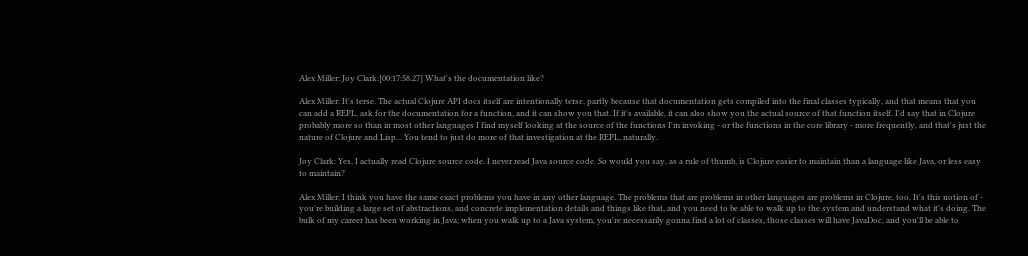Alex Miller: Joy Clark:[00:17:58.27] What's the documentation like?

Alex Miller: It's terse. The actual Clojure API docs itself are intentionally terse, partly because that documentation gets compiled into the final classes typically, and that means that you can add a REPL, ask for the documentation for a function, and it can show you that. If it's available, it can also show you the actual source of that function itself. I'd say that in Clojure probably more so than in most other languages I find myself looking at the source of the functions I'm invoking - or the functions in the core library - more frequently, and that's just the nature of Clojure and Lisp... You tend to just do more of that investigation at the REPL, naturally.

Joy Clark: Yes, I actually read Clojure source code. I never read Java source code. So would you say, as a rule of thumb, is Clojure easier to maintain than a language like Java, or less easy to maintain?

Alex Miller: I think you have the same exact problems you have in any other language. The problems that are problems in other languages are problems in Clojure, too. It's this notion of - you're building a large set of abstractions, and concrete implementation details and things like that, and you need to be able to walk up to the system and understand what it's doing. The bulk of my career has been working in Java; when you walk up to a Java system, you're necessarily gonna find a lot of classes, those classes will have JavaDoc, and you'll be able to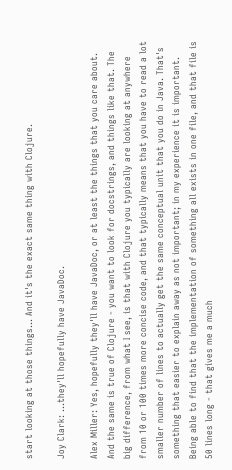start looking at those things... And it's the exact same thing with Clojure.

Joy Clark: ...they'll hopefully have JavaDoc.

Alex Miller: Yes, hopefully they'll have JavaDoc, or at least the things that you care about. And the same is true of Clojure - you want to look for docstrings, and things like that. The big difference, from what I see, is that with Clojure you typically are looking at anywhere from 10 or 100 times more concise code, and that typically means that you have to read a lot smaller number of lines to actually get the same conceptual unit that you do in Java. That's something that easier to explain away as not important; in my experience it is important. Being able to find that the implementation of something all exists in one file, and that file is 50 lines long - that gives me a much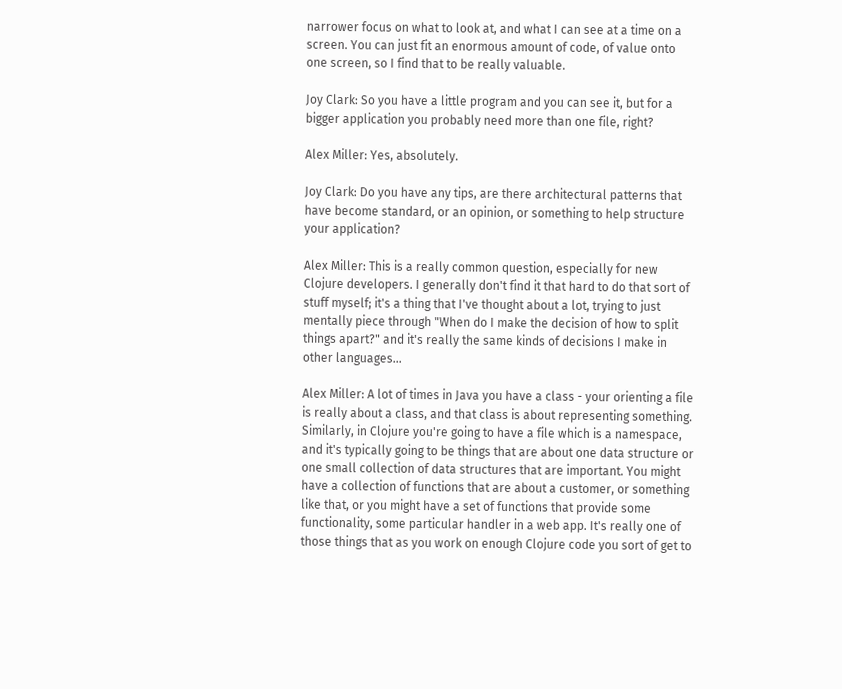narrower focus on what to look at, and what I can see at a time on a screen. You can just fit an enormous amount of code, of value onto one screen, so I find that to be really valuable.

Joy Clark: So you have a little program and you can see it, but for a bigger application you probably need more than one file, right?

Alex Miller: Yes, absolutely.

Joy Clark: Do you have any tips, are there architectural patterns that have become standard, or an opinion, or something to help structure your application?

Alex Miller: This is a really common question, especially for new Clojure developers. I generally don't find it that hard to do that sort of stuff myself; it's a thing that I've thought about a lot, trying to just mentally piece through "When do I make the decision of how to split things apart?" and it's really the same kinds of decisions I make in other languages...

Alex Miller: A lot of times in Java you have a class - your orienting a file is really about a class, and that class is about representing something. Similarly, in Clojure you're going to have a file which is a namespace, and it's typically going to be things that are about one data structure or one small collection of data structures that are important. You might have a collection of functions that are about a customer, or something like that, or you might have a set of functions that provide some functionality, some particular handler in a web app. It's really one of those things that as you work on enough Clojure code you sort of get to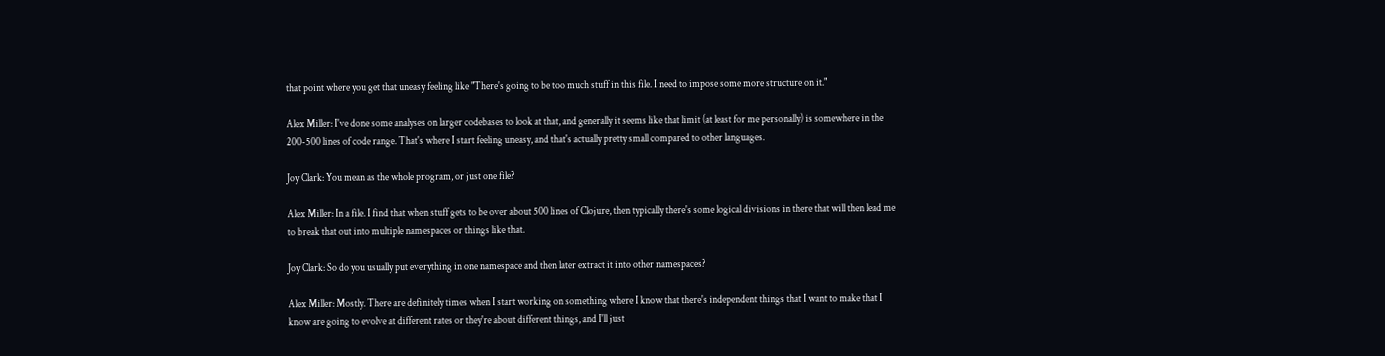that point where you get that uneasy feeling like "There's going to be too much stuff in this file. I need to impose some more structure on it."

Alex Miller: I've done some analyses on larger codebases to look at that, and generally it seems like that limit (at least for me personally) is somewhere in the 200-500 lines of code range. That's where I start feeling uneasy, and that's actually pretty small compared to other languages.

Joy Clark: You mean as the whole program, or just one file?

Alex Miller: In a file. I find that when stuff gets to be over about 500 lines of Clojure, then typically there's some logical divisions in there that will then lead me to break that out into multiple namespaces or things like that.

Joy Clark: So do you usually put everything in one namespace and then later extract it into other namespaces?

Alex Miller: Mostly. There are definitely times when I start working on something where I know that there's independent things that I want to make that I know are going to evolve at different rates or they're about different things, and I'll just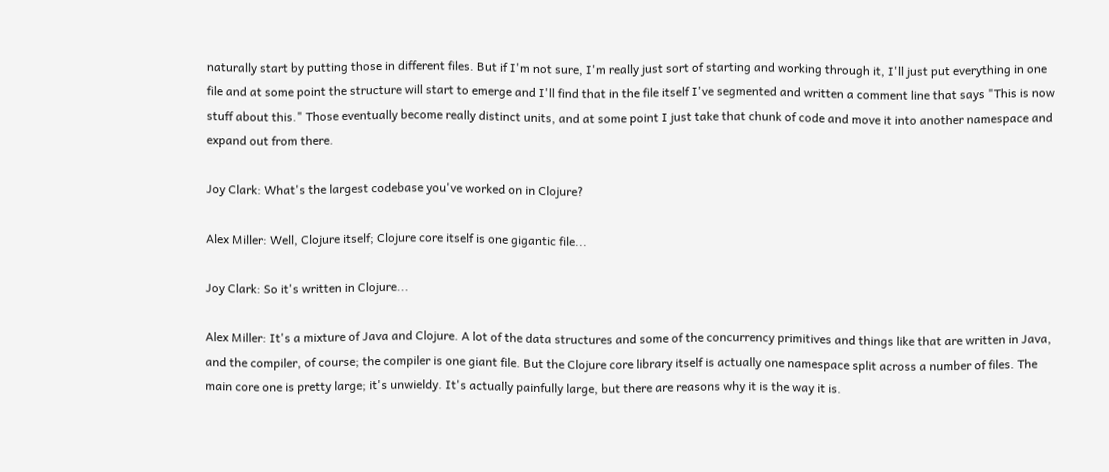naturally start by putting those in different files. But if I'm not sure, I'm really just sort of starting and working through it, I'll just put everything in one file and at some point the structure will start to emerge and I'll find that in the file itself I've segmented and written a comment line that says "This is now stuff about this." Those eventually become really distinct units, and at some point I just take that chunk of code and move it into another namespace and expand out from there.

Joy Clark: What's the largest codebase you've worked on in Clojure?

Alex Miller: Well, Clojure itself; Clojure core itself is one gigantic file...

Joy Clark: So it's written in Clojure...

Alex Miller: It's a mixture of Java and Clojure. A lot of the data structures and some of the concurrency primitives and things like that are written in Java, and the compiler, of course; the compiler is one giant file. But the Clojure core library itself is actually one namespace split across a number of files. The main core one is pretty large; it's unwieldy. It's actually painfully large, but there are reasons why it is the way it is.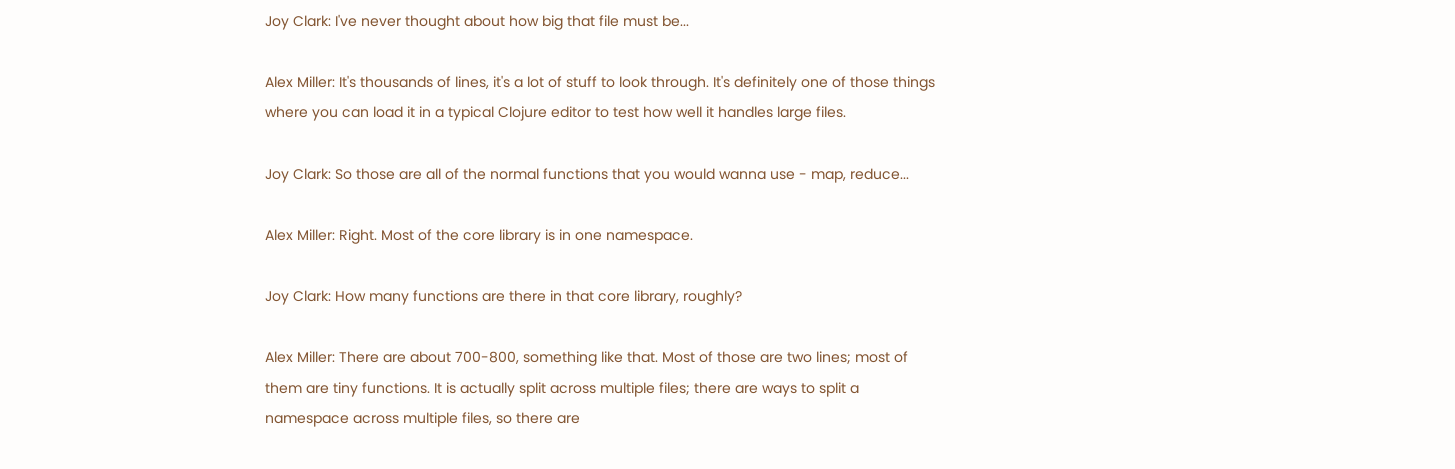Joy Clark: I've never thought about how big that file must be...

Alex Miller: It's thousands of lines, it's a lot of stuff to look through. It's definitely one of those things where you can load it in a typical Clojure editor to test how well it handles large files.

Joy Clark: So those are all of the normal functions that you would wanna use - map, reduce...

Alex Miller: Right. Most of the core library is in one namespace.

Joy Clark: How many functions are there in that core library, roughly?

Alex Miller: There are about 700-800, something like that. Most of those are two lines; most of them are tiny functions. It is actually split across multiple files; there are ways to split a namespace across multiple files, so there are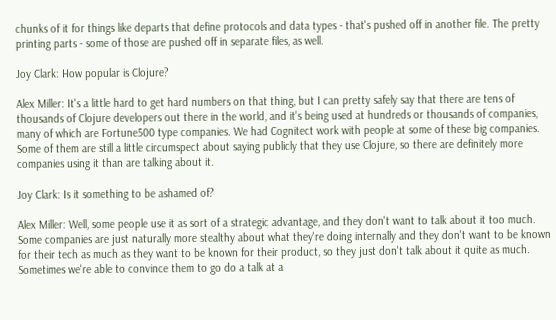chunks of it for things like departs that define protocols and data types - that's pushed off in another file. The pretty printing parts - some of those are pushed off in separate files, as well.

Joy Clark: How popular is Clojure?

Alex Miller: It's a little hard to get hard numbers on that thing, but I can pretty safely say that there are tens of thousands of Clojure developers out there in the world, and it's being used at hundreds or thousands of companies, many of which are Fortune500 type companies. We had Cognitect work with people at some of these big companies. Some of them are still a little circumspect about saying publicly that they use Clojure, so there are definitely more companies using it than are talking about it.

Joy Clark: Is it something to be ashamed of?

Alex Miller: Well, some people use it as sort of a strategic advantage, and they don't want to talk about it too much. Some companies are just naturally more stealthy about what they're doing internally and they don't want to be known for their tech as much as they want to be known for their product, so they just don't talk about it quite as much. Sometimes we're able to convince them to go do a talk at a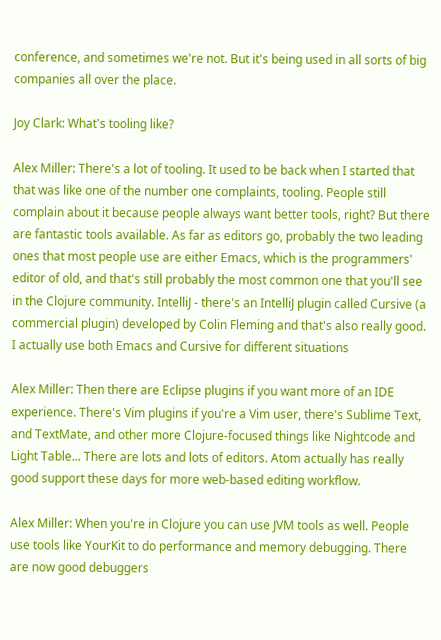conference, and sometimes we're not. But it's being used in all sorts of big companies all over the place.

Joy Clark: What's tooling like?

Alex Miller: There's a lot of tooling. It used to be back when I started that that was like one of the number one complaints, tooling. People still complain about it because people always want better tools, right? But there are fantastic tools available. As far as editors go, probably the two leading ones that most people use are either Emacs, which is the programmers' editor of old, and that's still probably the most common one that you'll see in the Clojure community. IntelliJ - there's an IntelliJ plugin called Cursive (a commercial plugin) developed by Colin Fleming and that's also really good. I actually use both Emacs and Cursive for different situations

Alex Miller: Then there are Eclipse plugins if you want more of an IDE experience. There's Vim plugins if you're a Vim user, there's Sublime Text, and TextMate, and other more Clojure-focused things like Nightcode and Light Table... There are lots and lots of editors. Atom actually has really good support these days for more web-based editing workflow.

Alex Miller: When you're in Clojure you can use JVM tools as well. People use tools like YourKit to do performance and memory debugging. There are now good debuggers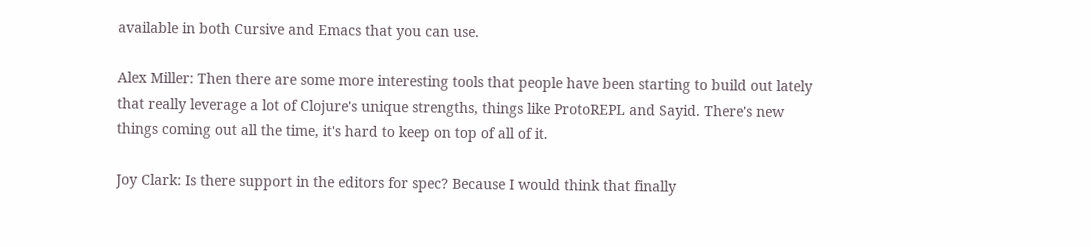available in both Cursive and Emacs that you can use.

Alex Miller: Then there are some more interesting tools that people have been starting to build out lately that really leverage a lot of Clojure's unique strengths, things like ProtoREPL and Sayid. There's new things coming out all the time, it's hard to keep on top of all of it.

Joy Clark: Is there support in the editors for spec? Because I would think that finally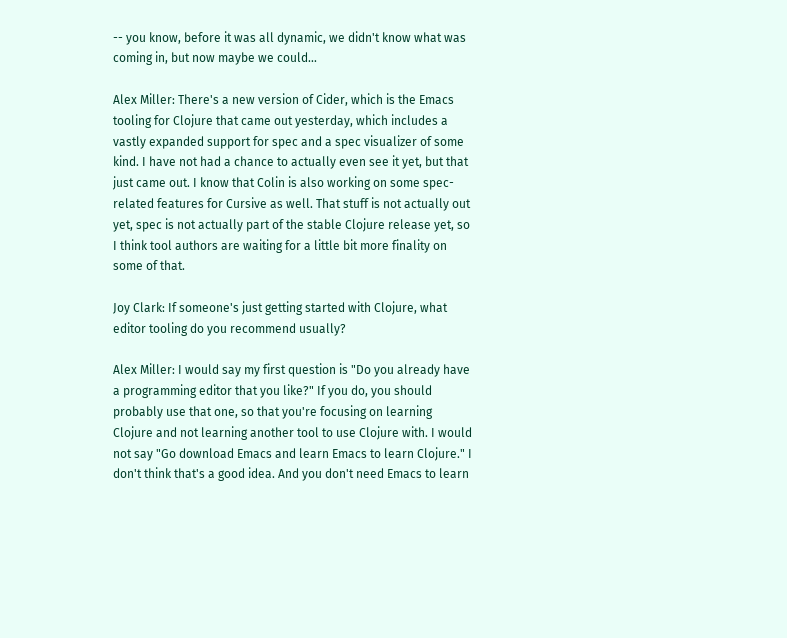-- you know, before it was all dynamic, we didn't know what was coming in, but now maybe we could...

Alex Miller: There's a new version of Cider, which is the Emacs tooling for Clojure that came out yesterday, which includes a vastly expanded support for spec and a spec visualizer of some kind. I have not had a chance to actually even see it yet, but that just came out. I know that Colin is also working on some spec-related features for Cursive as well. That stuff is not actually out yet, spec is not actually part of the stable Clojure release yet, so I think tool authors are waiting for a little bit more finality on some of that.

Joy Clark: If someone's just getting started with Clojure, what editor tooling do you recommend usually?

Alex Miller: I would say my first question is "Do you already have a programming editor that you like?" If you do, you should probably use that one, so that you're focusing on learning Clojure and not learning another tool to use Clojure with. I would not say "Go download Emacs and learn Emacs to learn Clojure." I don't think that's a good idea. And you don't need Emacs to learn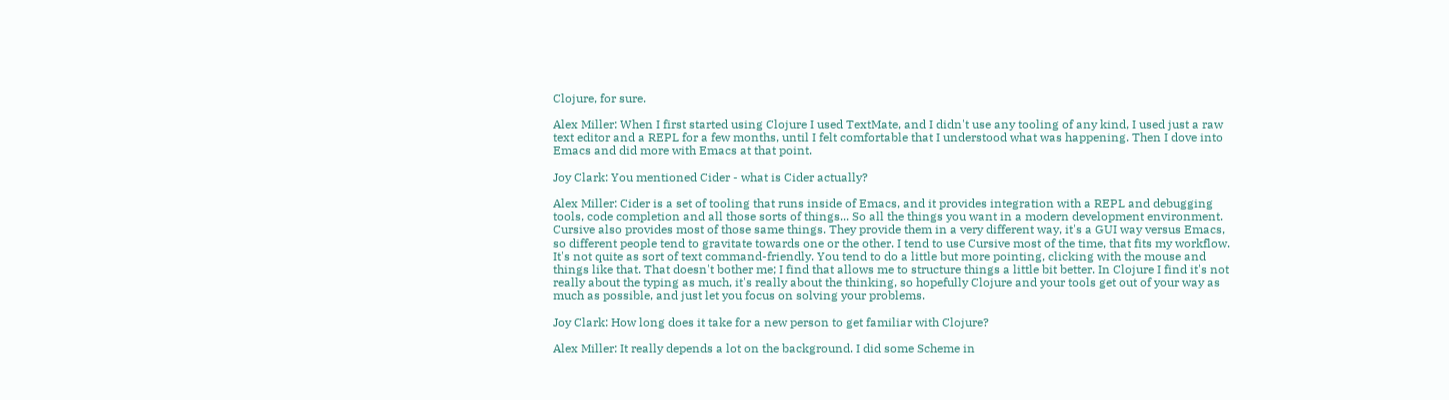Clojure, for sure.

Alex Miller: When I first started using Clojure I used TextMate, and I didn't use any tooling of any kind, I used just a raw text editor and a REPL for a few months, until I felt comfortable that I understood what was happening. Then I dove into Emacs and did more with Emacs at that point.

Joy Clark: You mentioned Cider - what is Cider actually?

Alex Miller: Cider is a set of tooling that runs inside of Emacs, and it provides integration with a REPL and debugging tools, code completion and all those sorts of things... So all the things you want in a modern development environment. Cursive also provides most of those same things. They provide them in a very different way, it's a GUI way versus Emacs, so different people tend to gravitate towards one or the other. I tend to use Cursive most of the time, that fits my workflow. It's not quite as sort of text command-friendly. You tend to do a little but more pointing, clicking with the mouse and things like that. That doesn't bother me; I find that allows me to structure things a little bit better. In Clojure I find it's not really about the typing as much, it's really about the thinking, so hopefully Clojure and your tools get out of your way as much as possible, and just let you focus on solving your problems.

Joy Clark: How long does it take for a new person to get familiar with Clojure?

Alex Miller: It really depends a lot on the background. I did some Scheme in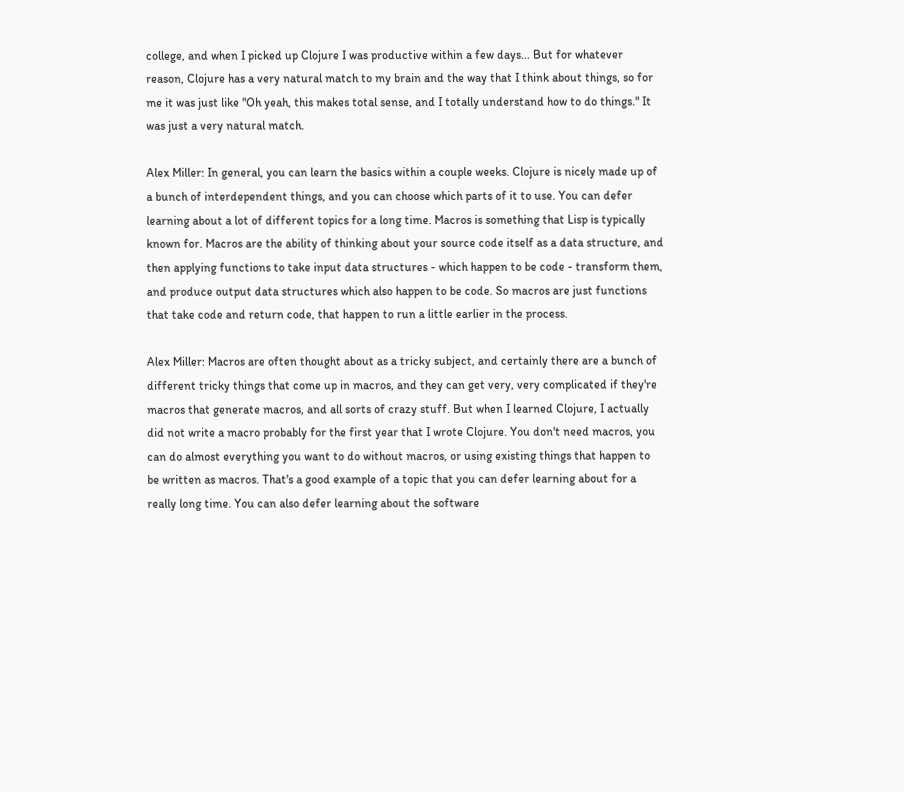college, and when I picked up Clojure I was productive within a few days... But for whatever reason, Clojure has a very natural match to my brain and the way that I think about things, so for me it was just like "Oh yeah, this makes total sense, and I totally understand how to do things." It was just a very natural match.

Alex Miller: In general, you can learn the basics within a couple weeks. Clojure is nicely made up of a bunch of interdependent things, and you can choose which parts of it to use. You can defer learning about a lot of different topics for a long time. Macros is something that Lisp is typically known for. Macros are the ability of thinking about your source code itself as a data structure, and then applying functions to take input data structures - which happen to be code - transform them, and produce output data structures which also happen to be code. So macros are just functions that take code and return code, that happen to run a little earlier in the process.

Alex Miller: Macros are often thought about as a tricky subject, and certainly there are a bunch of different tricky things that come up in macros, and they can get very, very complicated if they're macros that generate macros, and all sorts of crazy stuff. But when I learned Clojure, I actually did not write a macro probably for the first year that I wrote Clojure. You don't need macros, you can do almost everything you want to do without macros, or using existing things that happen to be written as macros. That's a good example of a topic that you can defer learning about for a really long time. You can also defer learning about the software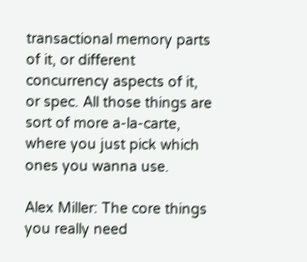transactional memory parts of it, or different concurrency aspects of it, or spec. All those things are sort of more a-la-carte, where you just pick which ones you wanna use.

Alex Miller: The core things you really need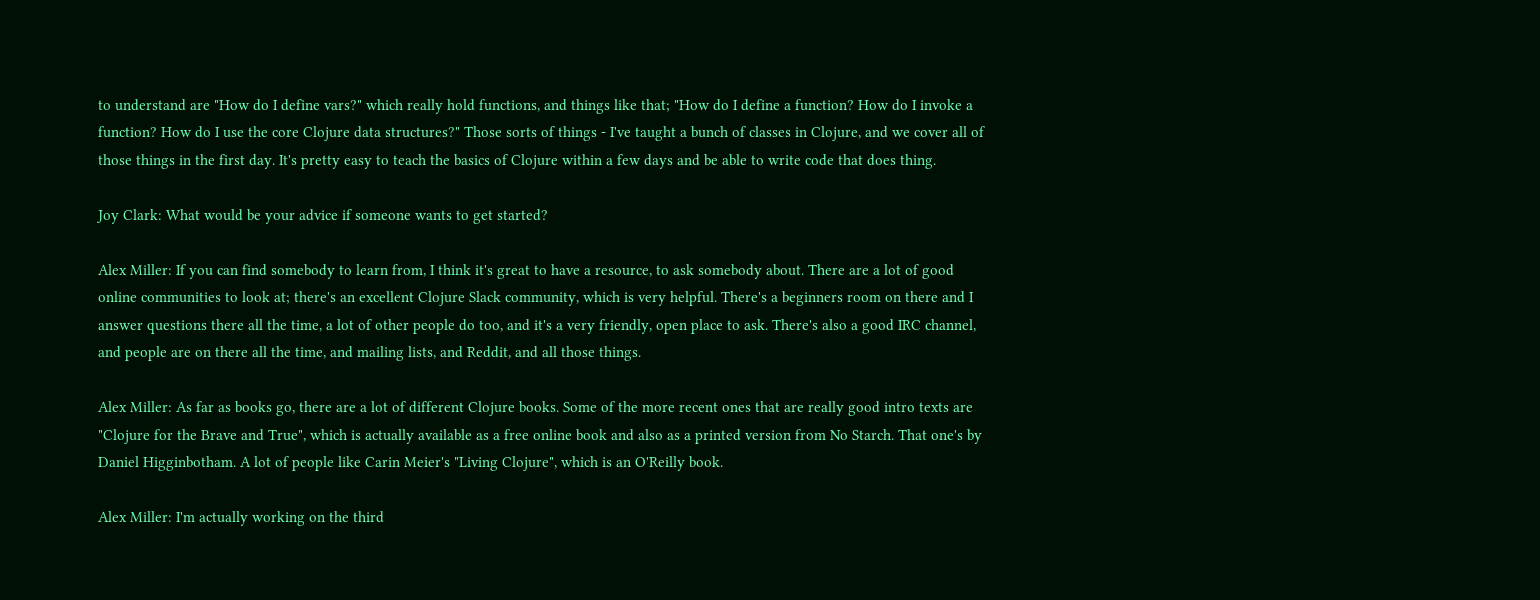to understand are "How do I define vars?" which really hold functions, and things like that; "How do I define a function? How do I invoke a function? How do I use the core Clojure data structures?" Those sorts of things - I've taught a bunch of classes in Clojure, and we cover all of those things in the first day. It's pretty easy to teach the basics of Clojure within a few days and be able to write code that does thing.

Joy Clark: What would be your advice if someone wants to get started?

Alex Miller: If you can find somebody to learn from, I think it's great to have a resource, to ask somebody about. There are a lot of good online communities to look at; there's an excellent Clojure Slack community, which is very helpful. There's a beginners room on there and I answer questions there all the time, a lot of other people do too, and it's a very friendly, open place to ask. There's also a good IRC channel, and people are on there all the time, and mailing lists, and Reddit, and all those things.

Alex Miller: As far as books go, there are a lot of different Clojure books. Some of the more recent ones that are really good intro texts are "Clojure for the Brave and True", which is actually available as a free online book and also as a printed version from No Starch. That one's by Daniel Higginbotham. A lot of people like Carin Meier's "Living Clojure", which is an O'Reilly book.

Alex Miller: I'm actually working on the third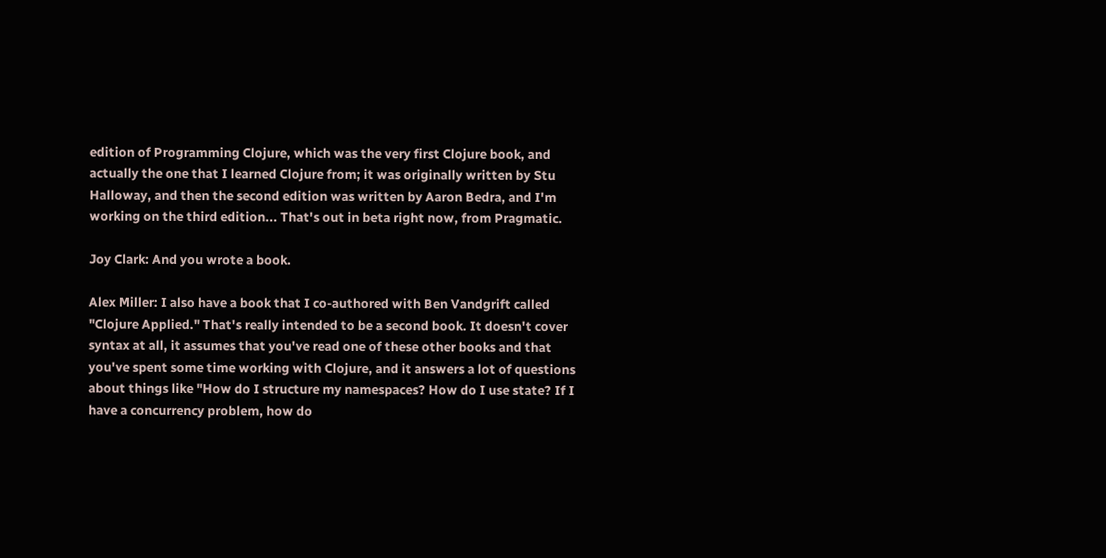edition of Programming Clojure, which was the very first Clojure book, and actually the one that I learned Clojure from; it was originally written by Stu Halloway, and then the second edition was written by Aaron Bedra, and I'm working on the third edition... That's out in beta right now, from Pragmatic.

Joy Clark: And you wrote a book.

Alex Miller: I also have a book that I co-authored with Ben Vandgrift called "Clojure Applied." That's really intended to be a second book. It doesn't cover syntax at all, it assumes that you've read one of these other books and that you've spent some time working with Clojure, and it answers a lot of questions about things like "How do I structure my namespaces? How do I use state? If I have a concurrency problem, how do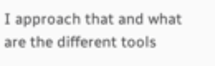I approach that and what are the different tools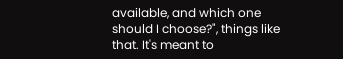available, and which one should I choose?", things like that. It's meant to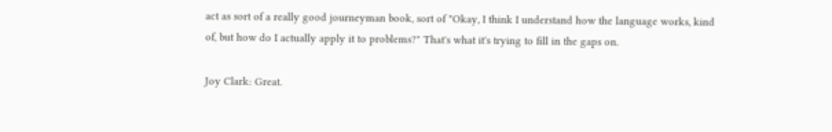act as sort of a really good journeyman book, sort of "Okay, I think I understand how the language works, kind of, but how do I actually apply it to problems?" That's what it's trying to fill in the gaps on.

Joy Clark: Great.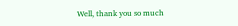Well, thank you so much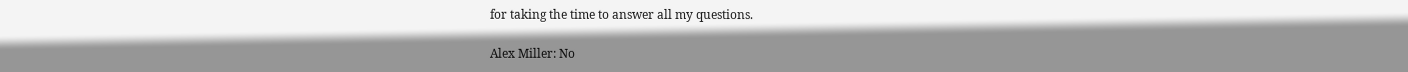for taking the time to answer all my questions.

Alex Miller: No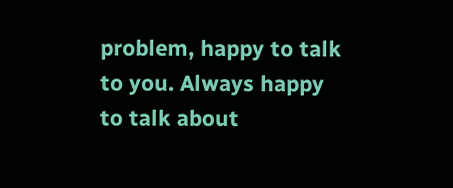problem, happy to talk to you. Always happy to talk about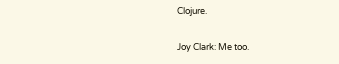Clojure.

Joy Clark: Me too.